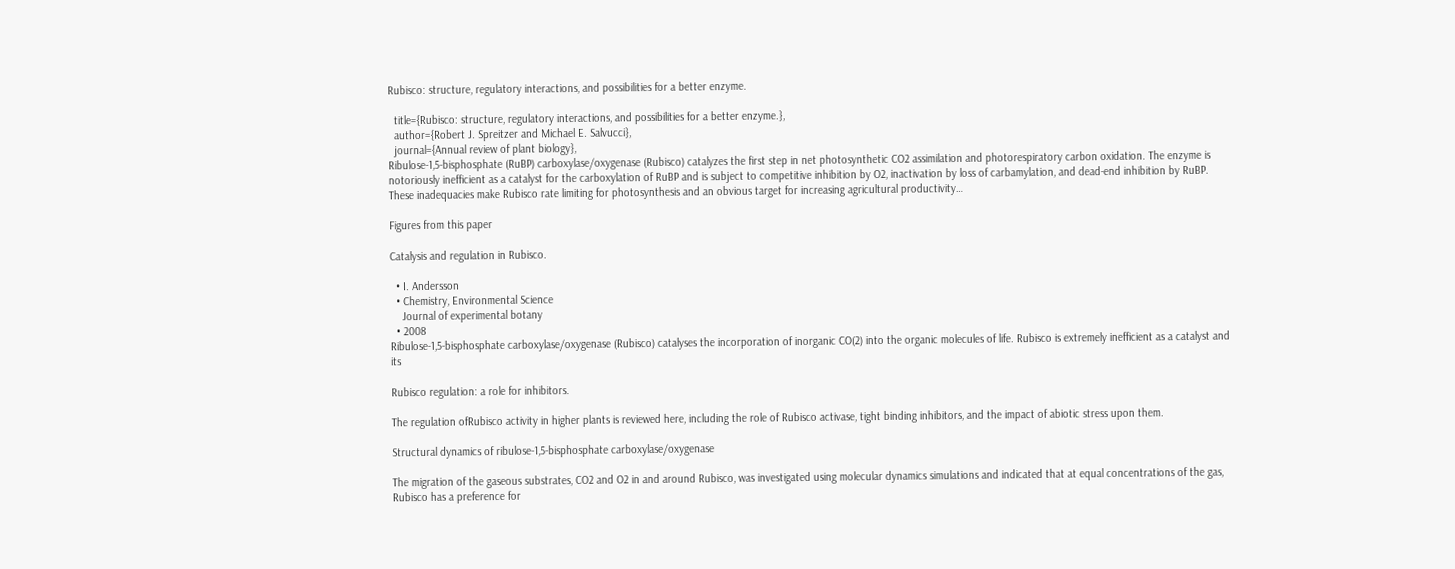Rubisco: structure, regulatory interactions, and possibilities for a better enzyme.

  title={Rubisco: structure, regulatory interactions, and possibilities for a better enzyme.},
  author={Robert J. Spreitzer and Michael E. Salvucci},
  journal={Annual review of plant biology},
Ribulose-1,5-bisphosphate (RuBP) carboxylase/oxygenase (Rubisco) catalyzes the first step in net photosynthetic CO2 assimilation and photorespiratory carbon oxidation. The enzyme is notoriously inefficient as a catalyst for the carboxylation of RuBP and is subject to competitive inhibition by O2, inactivation by loss of carbamylation, and dead-end inhibition by RuBP. These inadequacies make Rubisco rate limiting for photosynthesis and an obvious target for increasing agricultural productivity…

Figures from this paper

Catalysis and regulation in Rubisco.

  • I. Andersson
  • Chemistry, Environmental Science
    Journal of experimental botany
  • 2008
Ribulose-1,5-bisphosphate carboxylase/oxygenase (Rubisco) catalyses the incorporation of inorganic CO(2) into the organic molecules of life. Rubisco is extremely inefficient as a catalyst and its

Rubisco regulation: a role for inhibitors.

The regulation ofRubisco activity in higher plants is reviewed here, including the role of Rubisco activase, tight binding inhibitors, and the impact of abiotic stress upon them.

Structural dynamics of ribulose-1,5-bisphosphate carboxylase/oxygenase

The migration of the gaseous substrates, CO2 and O2 in and around Rubisco, was investigated using molecular dynamics simulations and indicated that at equal concentrations of the gas, Rubisco has a preference for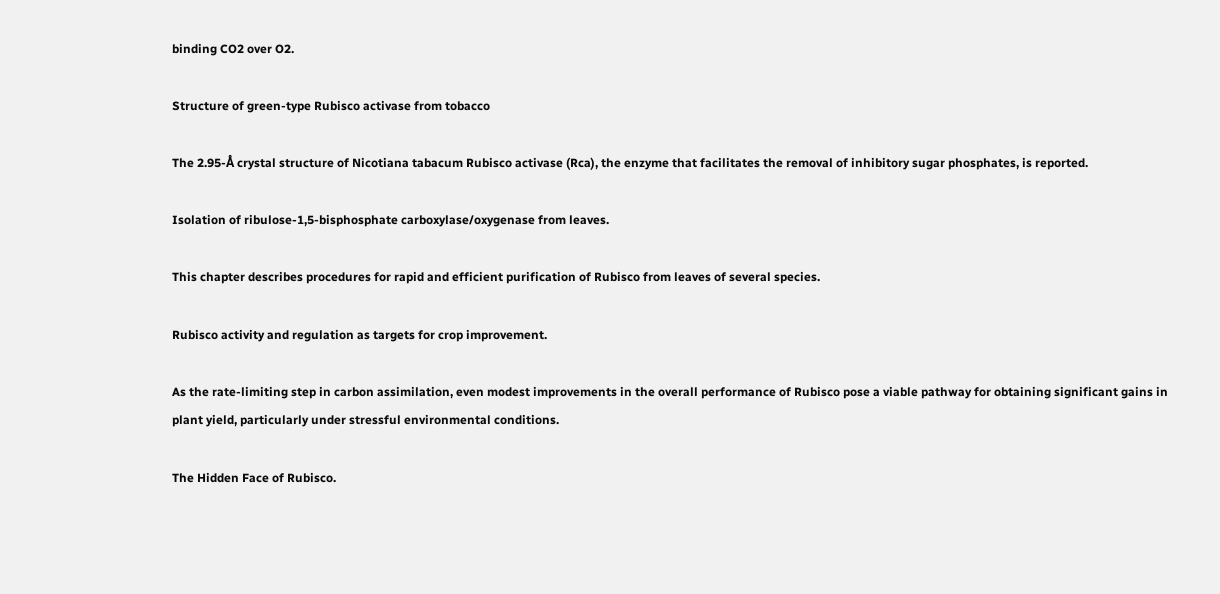binding CO2 over O2.

Structure of green-type Rubisco activase from tobacco

The 2.95-Å crystal structure of Nicotiana tabacum Rubisco activase (Rca), the enzyme that facilitates the removal of inhibitory sugar phosphates, is reported.

Isolation of ribulose-1,5-bisphosphate carboxylase/oxygenase from leaves.

This chapter describes procedures for rapid and efficient purification of Rubisco from leaves of several species.

Rubisco activity and regulation as targets for crop improvement.

As the rate-limiting step in carbon assimilation, even modest improvements in the overall performance of Rubisco pose a viable pathway for obtaining significant gains in plant yield, particularly under stressful environmental conditions.

The Hidden Face of Rubisco.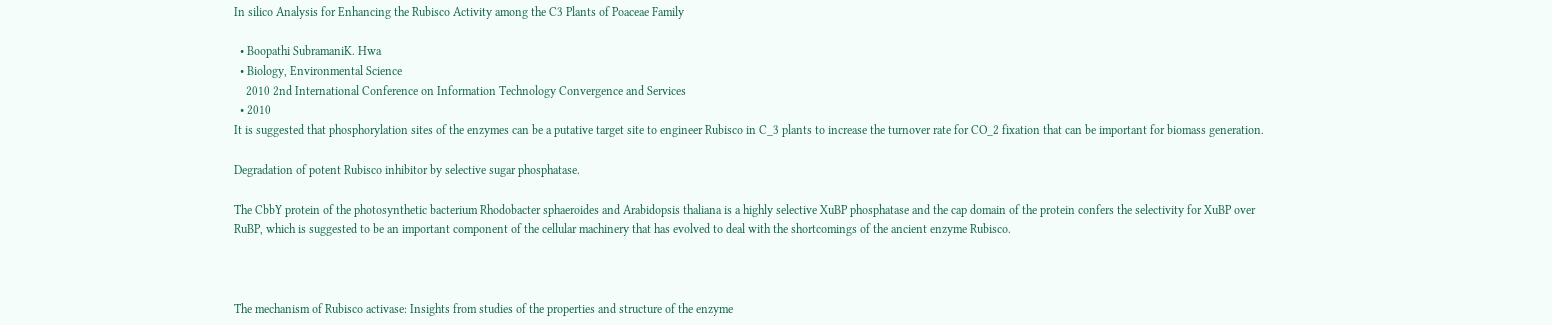In silico Analysis for Enhancing the Rubisco Activity among the C3 Plants of Poaceae Family

  • Boopathi SubramaniK. Hwa
  • Biology, Environmental Science
    2010 2nd International Conference on Information Technology Convergence and Services
  • 2010
It is suggested that phosphorylation sites of the enzymes can be a putative target site to engineer Rubisco in C_3 plants to increase the turnover rate for CO_2 fixation that can be important for biomass generation.

Degradation of potent Rubisco inhibitor by selective sugar phosphatase.

The CbbY protein of the photosynthetic bacterium Rhodobacter sphaeroides and Arabidopsis thaliana is a highly selective XuBP phosphatase and the cap domain of the protein confers the selectivity for XuBP over RuBP, which is suggested to be an important component of the cellular machinery that has evolved to deal with the shortcomings of the ancient enzyme Rubisco.



The mechanism of Rubisco activase: Insights from studies of the properties and structure of the enzyme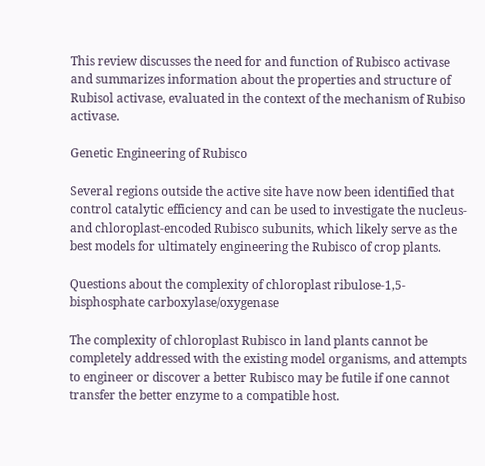This review discusses the need for and function of Rubisco activase and summarizes information about the properties and structure of Rubisol activase, evaluated in the context of the mechanism of Rubiso activase.

Genetic Engineering of Rubisco

Several regions outside the active site have now been identified that control catalytic efficiency and can be used to investigate the nucleus- and chloroplast-encoded Rubisco subunits, which likely serve as the best models for ultimately engineering the Rubisco of crop plants.

Questions about the complexity of chloroplast ribulose-1,5-bisphosphate carboxylase/oxygenase

The complexity of chloroplast Rubisco in land plants cannot be completely addressed with the existing model organisms, and attempts to engineer or discover a better Rubisco may be futile if one cannot transfer the better enzyme to a compatible host.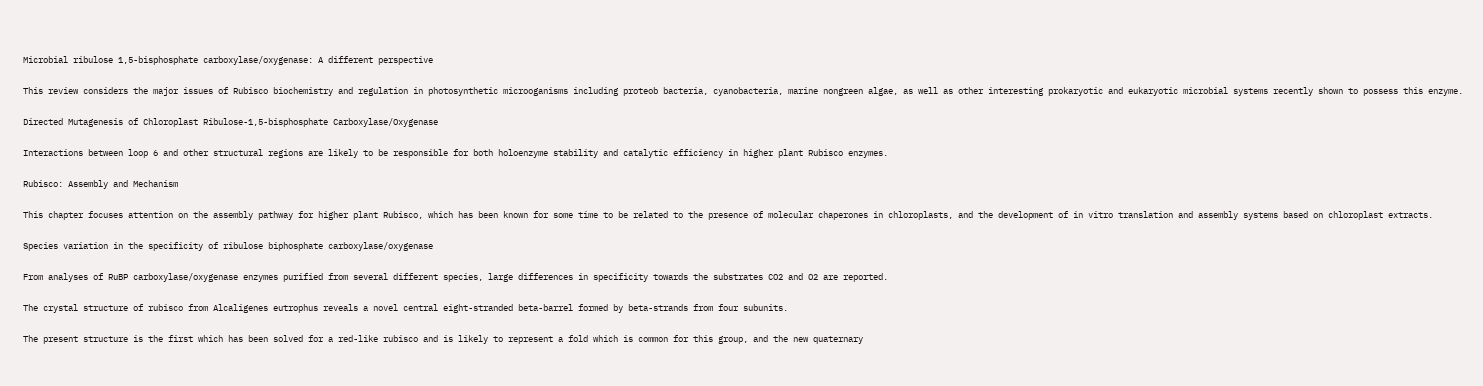Microbial ribulose 1,5-bisphosphate carboxylase/oxygenase: A different perspective

This review considers the major issues of Rubisco biochemistry and regulation in photosynthetic microoganisms including proteob bacteria, cyanobacteria, marine nongreen algae, as well as other interesting prokaryotic and eukaryotic microbial systems recently shown to possess this enzyme.

Directed Mutagenesis of Chloroplast Ribulose-1,5-bisphosphate Carboxylase/Oxygenase

Interactions between loop 6 and other structural regions are likely to be responsible for both holoenzyme stability and catalytic efficiency in higher plant Rubisco enzymes.

Rubisco: Assembly and Mechanism

This chapter focuses attention on the assembly pathway for higher plant Rubisco, which has been known for some time to be related to the presence of molecular chaperones in chloroplasts, and the development of in vitro translation and assembly systems based on chloroplast extracts.

Species variation in the specificity of ribulose biphosphate carboxylase/oxygenase

From analyses of RuBP carboxylase/oxygenase enzymes purified from several different species, large differences in specificity towards the substrates CO2 and O2 are reported.

The crystal structure of rubisco from Alcaligenes eutrophus reveals a novel central eight-stranded beta-barrel formed by beta-strands from four subunits.

The present structure is the first which has been solved for a red-like rubisco and is likely to represent a fold which is common for this group, and the new quaternary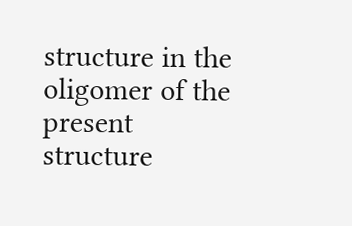structure in the oligomer of the present structure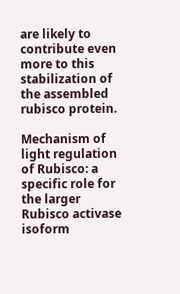are likely to contribute even more to this stabilization of the assembled rubisco protein.

Mechanism of light regulation of Rubisco: a specific role for the larger Rubisco activase isoform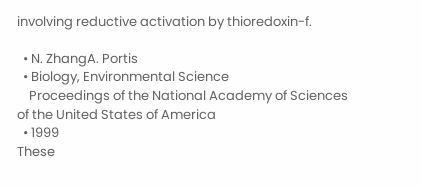involving reductive activation by thioredoxin-f.

  • N. ZhangA. Portis
  • Biology, Environmental Science
    Proceedings of the National Academy of Sciences of the United States of America
  • 1999
These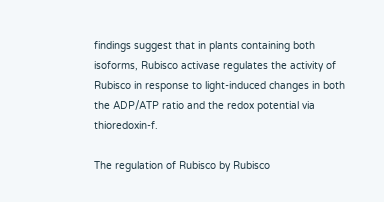findings suggest that in plants containing both isoforms, Rubisco activase regulates the activity of Rubisco in response to light-induced changes in both the ADP/ATP ratio and the redox potential via thioredoxin-f.

The regulation of Rubisco by Rubisco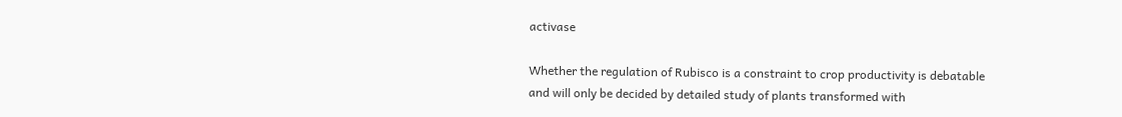activase

Whether the regulation of Rubisco is a constraint to crop productivity is debatable and will only be decided by detailed study of plants transformed with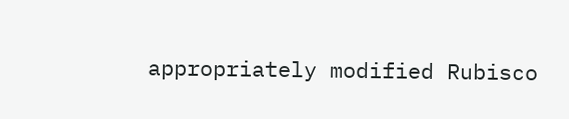appropriately modified Rubisco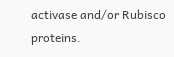activase and/or Rubisco proteins.